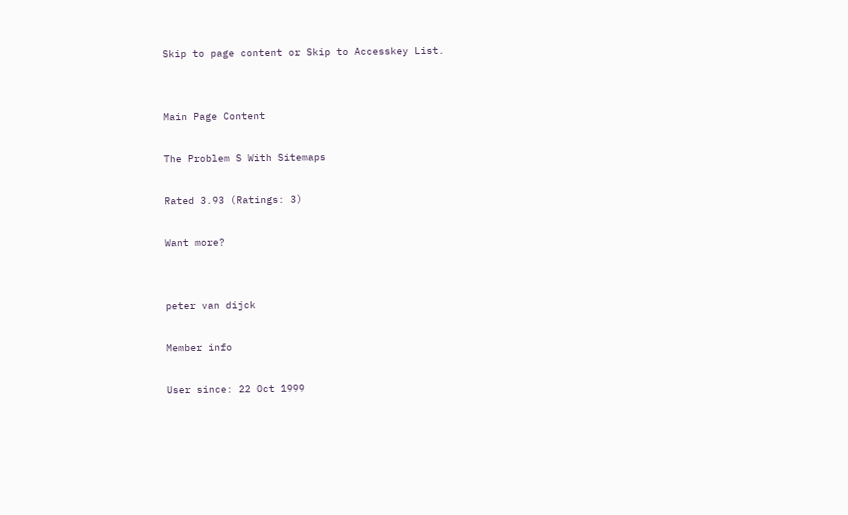Skip to page content or Skip to Accesskey List.


Main Page Content

The Problem S With Sitemaps

Rated 3.93 (Ratings: 3)

Want more?


peter van dijck

Member info

User since: 22 Oct 1999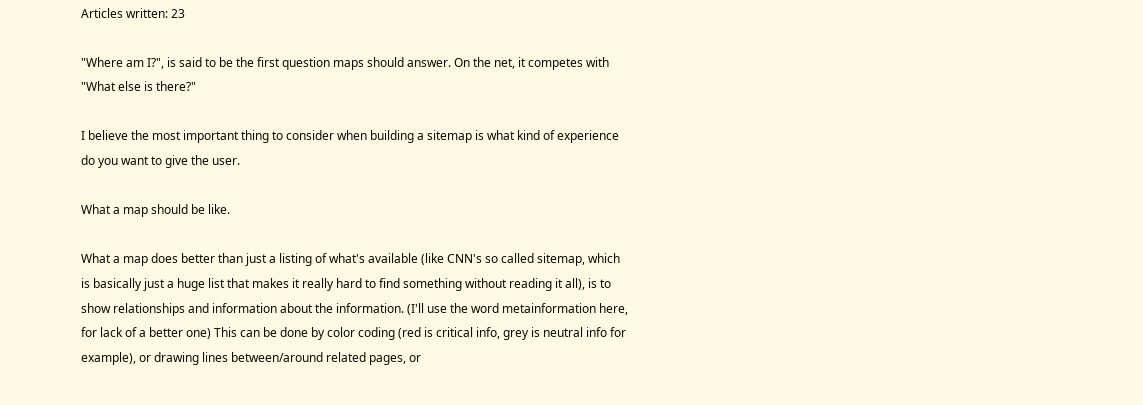Articles written: 23

"Where am I?", is said to be the first question maps should answer. On the net, it competes with "What else is there?"

I believe the most important thing to consider when building a sitemap is what kind of experience do you want to give the user.

What a map should be like.

What a map does better than just a listing of what's available (like CNN's so called sitemap, which is basically just a huge list that makes it really hard to find something without reading it all), is to show relationships and information about the information. (I'll use the word metainformation here, for lack of a better one) This can be done by color coding (red is critical info, grey is neutral info for example), or drawing lines between/around related pages, or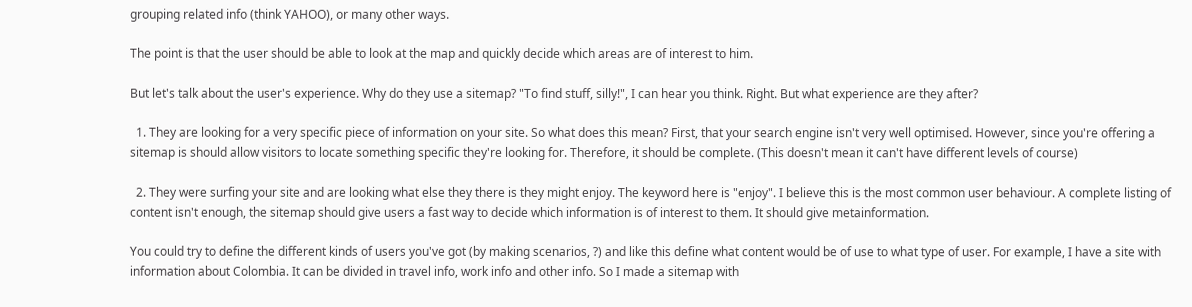grouping related info (think YAHOO), or many other ways.

The point is that the user should be able to look at the map and quickly decide which areas are of interest to him.

But let's talk about the user's experience. Why do they use a sitemap? "To find stuff, silly!", I can hear you think. Right. But what experience are they after?

  1. They are looking for a very specific piece of information on your site. So what does this mean? First, that your search engine isn't very well optimised. However, since you're offering a sitemap is should allow visitors to locate something specific they're looking for. Therefore, it should be complete. (This doesn't mean it can't have different levels of course)

  2. They were surfing your site and are looking what else they there is they might enjoy. The keyword here is "enjoy". I believe this is the most common user behaviour. A complete listing of content isn't enough, the sitemap should give users a fast way to decide which information is of interest to them. It should give metainformation.

You could try to define the different kinds of users you've got (by making scenarios, ?) and like this define what content would be of use to what type of user. For example, I have a site with information about Colombia. It can be divided in travel info, work info and other info. So I made a sitemap with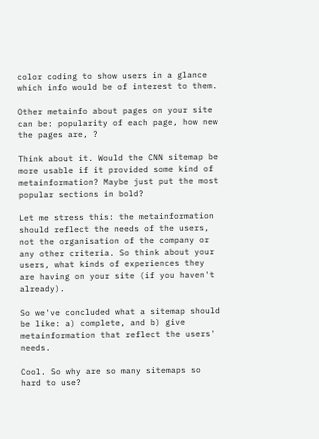color coding to show users in a glance which info would be of interest to them.

Other metainfo about pages on your site can be: popularity of each page, how new the pages are, ?

Think about it. Would the CNN sitemap be more usable if it provided some kind of metainformation? Maybe just put the most popular sections in bold?

Let me stress this: the metainformation should reflect the needs of the users, not the organisation of the company or any other criteria. So think about your users, what kinds of experiences they are having on your site (if you haven't already).

So we've concluded what a sitemap should be like: a) complete, and b) give metainformation that reflect the users' needs.

Cool. So why are so many sitemaps so hard to use?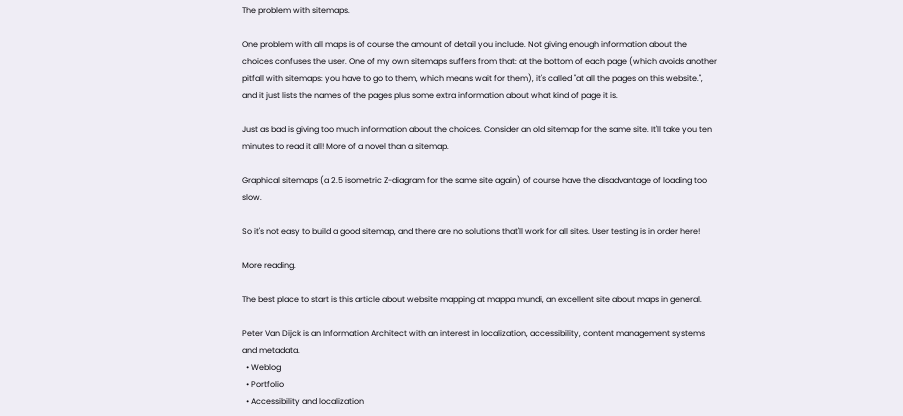The problem with sitemaps.

One problem with all maps is of course the amount of detail you include. Not giving enough information about the choices confuses the user. One of my own sitemaps suffers from that: at the bottom of each page (which avoids another pitfall with sitemaps: you have to go to them, which means wait for them), it's called "at all the pages on this website.", and it just lists the names of the pages plus some extra information about what kind of page it is.

Just as bad is giving too much information about the choices. Consider an old sitemap for the same site. It'll take you ten minutes to read it all! More of a novel than a sitemap.

Graphical sitemaps (a 2.5 isometric Z-diagram for the same site again) of course have the disadvantage of loading too slow.

So it's not easy to build a good sitemap, and there are no solutions that'll work for all sites. User testing is in order here!

More reading.

The best place to start is this article about website mapping at mappa mundi, an excellent site about maps in general.

Peter Van Dijck is an Information Architect with an interest in localization, accessibility, content management systems and metadata.
  • Weblog
  • Portfolio
  • Accessibility and localization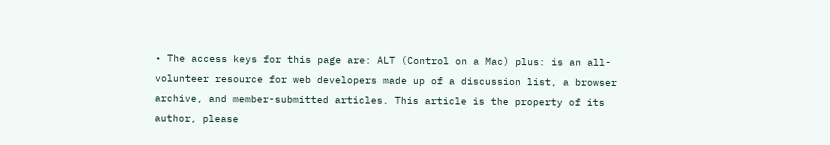• The access keys for this page are: ALT (Control on a Mac) plus: is an all-volunteer resource for web developers made up of a discussion list, a browser archive, and member-submitted articles. This article is the property of its author, please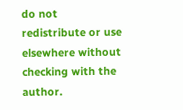do not redistribute or use elsewhere without checking with the author.